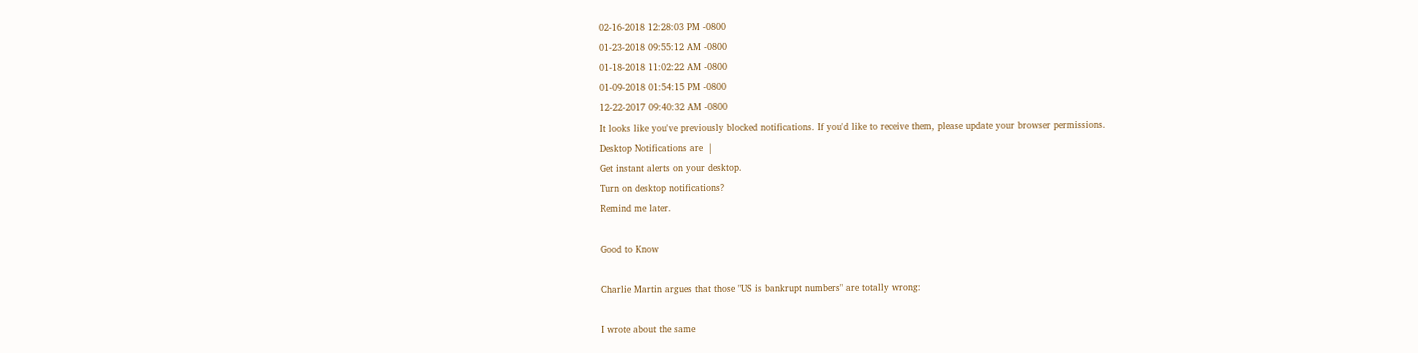02-16-2018 12:28:03 PM -0800
01-23-2018 09:55:12 AM -0800
01-18-2018 11:02:22 AM -0800
01-09-2018 01:54:15 PM -0800
12-22-2017 09:40:32 AM -0800
It looks like you've previously blocked notifications. If you'd like to receive them, please update your browser permissions.
Desktop Notifications are  |
Get instant alerts on your desktop.
Turn on desktop notifications?
Remind me later.

Good to Know

Charlie Martin argues that those "US is bankrupt numbers" are totally wrong:

I wrote about the same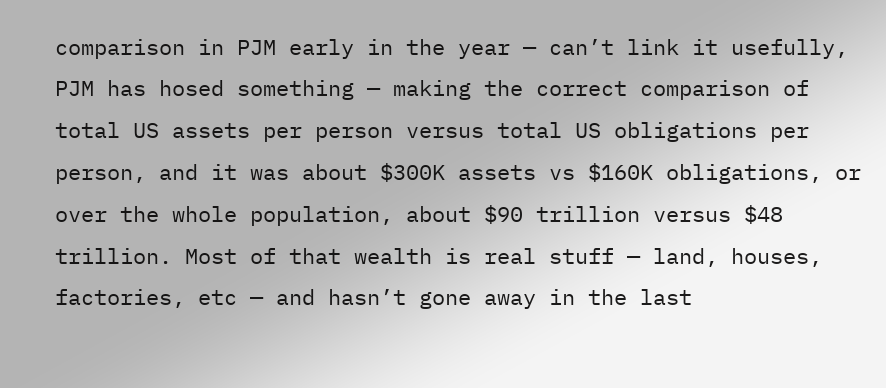comparison in PJM early in the year — can’t link it usefully, PJM has hosed something — making the correct comparison of total US assets per person versus total US obligations per person, and it was about $300K assets vs $160K obligations, or over the whole population, about $90 trillion versus $48 trillion. Most of that wealth is real stuff — land, houses, factories, etc — and hasn’t gone away in the last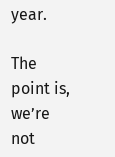year.

The point is, we’re not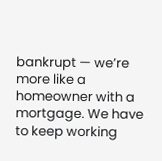bankrupt — we’re more like a homeowner with a mortgage. We have to keep working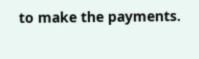to make the payments.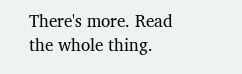There's more. Read the whole thing.